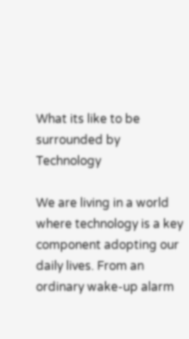What its like to be surrounded by Technology

We are living in a world where technology is a key component adopting our daily lives. From an ordinary wake-up alarm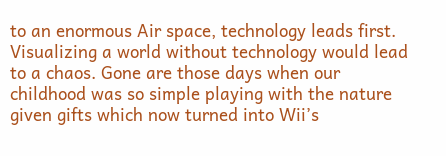to an enormous Air space, technology leads first. Visualizing a world without technology would lead to a chaos. Gone are those days when our childhood was so simple playing with the nature given gifts which now turned into Wii’s